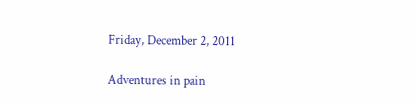Friday, December 2, 2011

Adventures in pain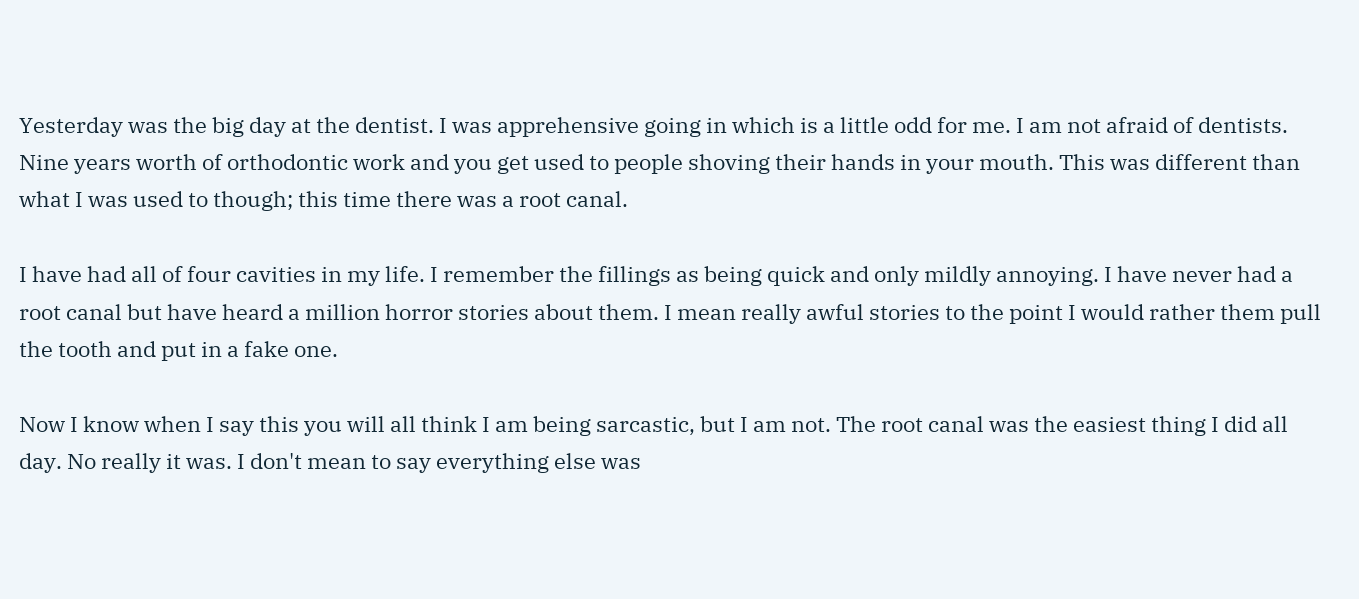Yesterday was the big day at the dentist. I was apprehensive going in which is a little odd for me. I am not afraid of dentists. Nine years worth of orthodontic work and you get used to people shoving their hands in your mouth. This was different than what I was used to though; this time there was a root canal.

I have had all of four cavities in my life. I remember the fillings as being quick and only mildly annoying. I have never had a root canal but have heard a million horror stories about them. I mean really awful stories to the point I would rather them pull the tooth and put in a fake one.

Now I know when I say this you will all think I am being sarcastic, but I am not. The root canal was the easiest thing I did all day. No really it was. I don't mean to say everything else was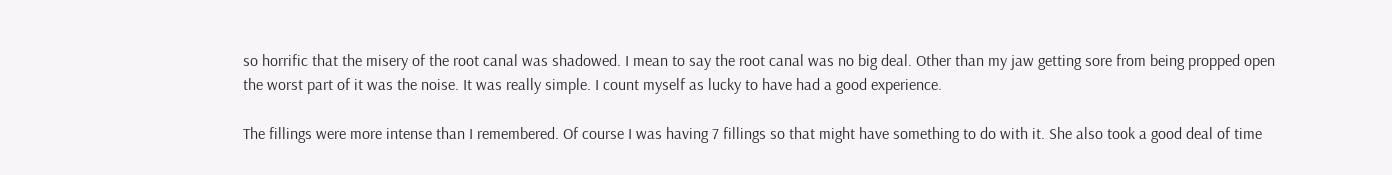so horrific that the misery of the root canal was shadowed. I mean to say the root canal was no big deal. Other than my jaw getting sore from being propped open the worst part of it was the noise. It was really simple. I count myself as lucky to have had a good experience.

The fillings were more intense than I remembered. Of course I was having 7 fillings so that might have something to do with it. She also took a good deal of time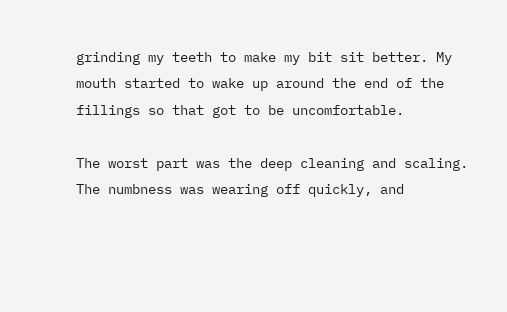grinding my teeth to make my bit sit better. My mouth started to wake up around the end of the fillings so that got to be uncomfortable.

The worst part was the deep cleaning and scaling. The numbness was wearing off quickly, and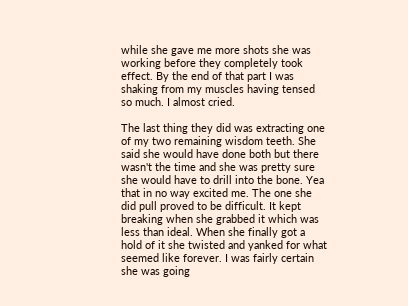while she gave me more shots she was working before they completely took effect. By the end of that part I was shaking from my muscles having tensed so much. I almost cried.

The last thing they did was extracting one of my two remaining wisdom teeth. She said she would have done both but there wasn't the time and she was pretty sure she would have to drill into the bone. Yea that in no way excited me. The one she did pull proved to be difficult. It kept breaking when she grabbed it which was less than ideal. When she finally got a hold of it she twisted and yanked for what seemed like forever. I was fairly certain she was going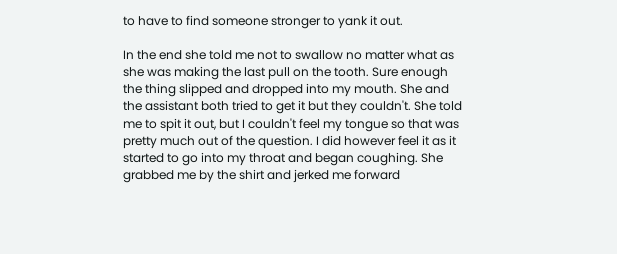to have to find someone stronger to yank it out.

In the end she told me not to swallow no matter what as she was making the last pull on the tooth. Sure enough the thing slipped and dropped into my mouth. She and the assistant both tried to get it but they couldn't. She told me to spit it out, but I couldn't feel my tongue so that was pretty much out of the question. I did however feel it as it started to go into my throat and began coughing. She grabbed me by the shirt and jerked me forward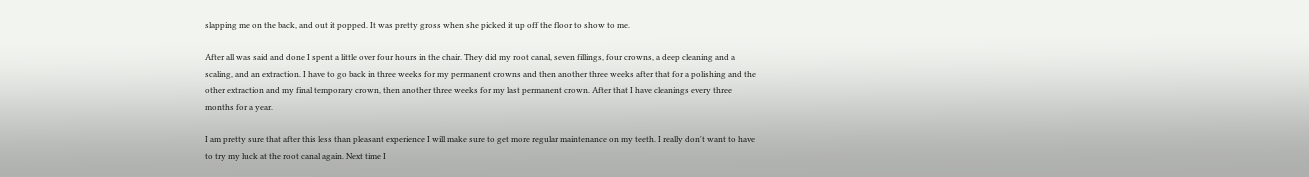slapping me on the back, and out it popped. It was pretty gross when she picked it up off the floor to show to me.

After all was said and done I spent a little over four hours in the chair. They did my root canal, seven fillings, four crowns, a deep cleaning and a scaling, and an extraction. I have to go back in three weeks for my permanent crowns and then another three weeks after that for a polishing and the other extraction and my final temporary crown, then another three weeks for my last permanent crown. After that I have cleanings every three months for a year.

I am pretty sure that after this less than pleasant experience I will make sure to get more regular maintenance on my teeth. I really don't want to have to try my luck at the root canal again. Next time I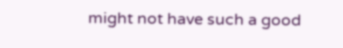might not have such a good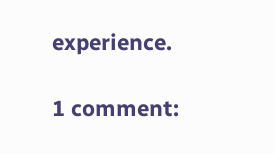experience.

1 comment: